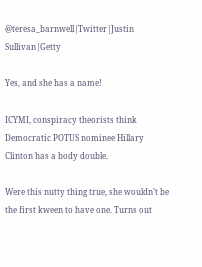@teresa_barnwell|Twitter|Justin Sullivan|Getty

Yes, and she has a name!

ICYMI, conspiracy theorists think Democratic POTUS nominee Hillary Clinton has a body double.

Were this nutty thing true, she wouldn’t be the first kween to have one. Turns out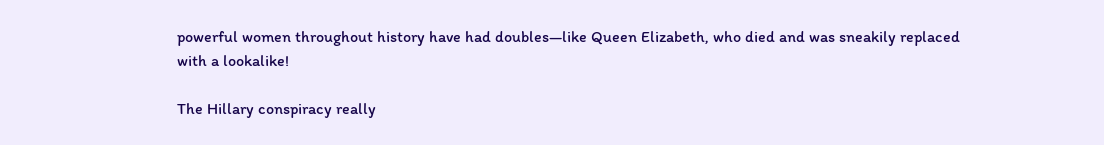powerful women throughout history have had doubles—like Queen Elizabeth, who died and was sneakily replaced with a lookalike!

The Hillary conspiracy really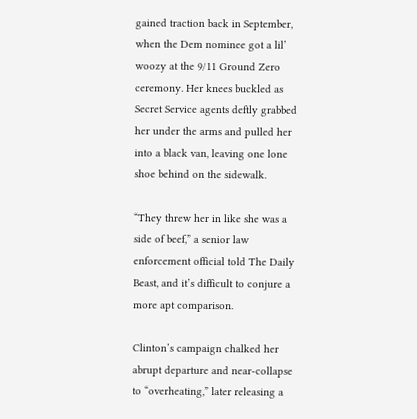gained traction back in September, when the Dem nominee got a lil’ woozy at the 9/11 Ground Zero ceremony. Her knees buckled as Secret Service agents deftly grabbed her under the arms and pulled her into a black van, leaving one lone shoe behind on the sidewalk.

“They threw her in like she was a side of beef,” a senior law enforcement official told The Daily Beast, and it’s difficult to conjure a more apt comparison.

Clinton’s campaign chalked her abrupt departure and near-collapse to “overheating,” later releasing a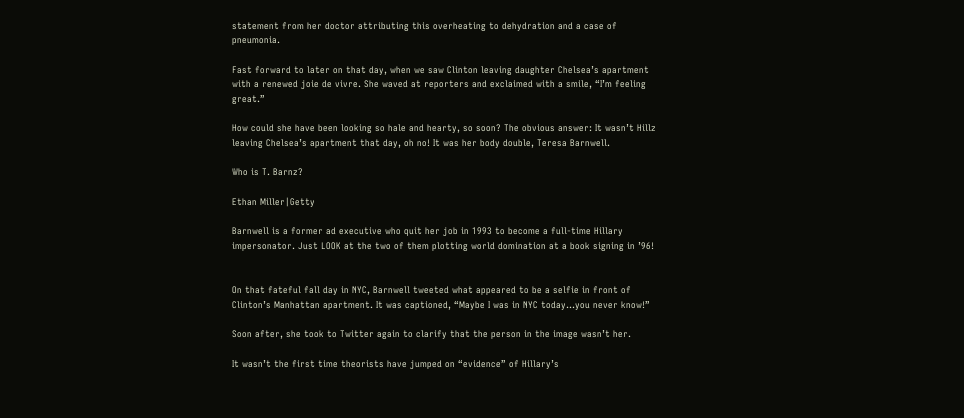statement from her doctor attributing this overheating to dehydration and a case of pneumonia.

Fast forward to later on that day, when we saw Clinton leaving daughter Chelsea’s apartment with a renewed joie de vivre. She waved at reporters and exclaimed with a smile, “I’m feeling great.”

How could she have been looking so hale and hearty, so soon? The obvious answer: It wasn’t Hillz leaving Chelsea’s apartment that day, oh no! It was her body double, Teresa Barnwell.

Who is T. Barnz?

Ethan Miller|Getty

Barnwell is a former ad executive who quit her job in 1993 to become a full-time Hillary impersonator. Just LOOK at the two of them plotting world domination at a book signing in ’96!


On that fateful fall day in NYC, Barnwell tweeted what appeared to be a selfie in front of Clinton’s Manhattan apartment. It was captioned, “Maybe I was in NYC today…you never know!”

Soon after, she took to Twitter again to clarify that the person in the image wasn’t her.

It wasn’t the first time theorists have jumped on “evidence” of Hillary’s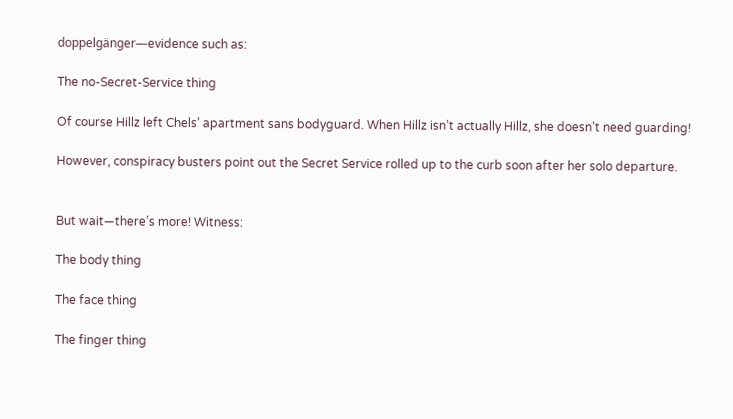doppelgänger—evidence such as:

The no-Secret-Service thing

Of course Hillz left Chels’ apartment sans bodyguard. When Hillz isn’t actually Hillz, she doesn’t need guarding!

However, conspiracy busters point out the Secret Service rolled up to the curb soon after her solo departure.


But wait—there’s more! Witness:

The body thing

The face thing

The finger thing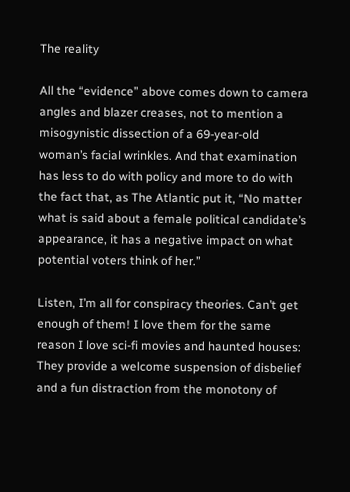The reality

All the “evidence” above comes down to camera angles and blazer creases, not to mention a misogynistic dissection of a 69-year-old woman’s facial wrinkles. And that examination has less to do with policy and more to do with the fact that, as The Atlantic put it, “No matter what is said about a female political candidate’s appearance, it has a negative impact on what potential voters think of her.”

Listen, I’m all for conspiracy theories. Can’t get enough of them! I love them for the same reason I love sci-fi movies and haunted houses: They provide a welcome suspension of disbelief and a fun distraction from the monotony of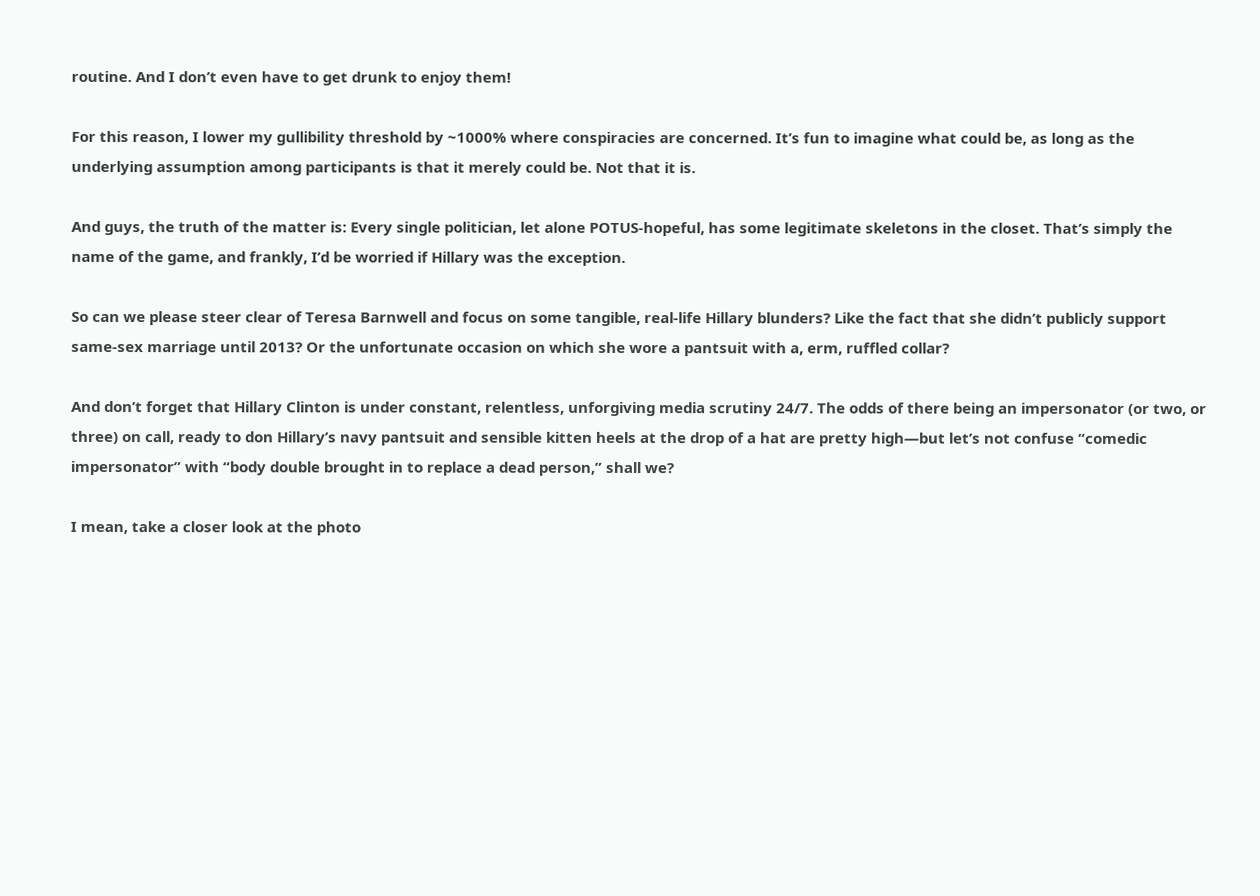routine. And I don’t even have to get drunk to enjoy them!

For this reason, I lower my gullibility threshold by ~1000% where conspiracies are concerned. It’s fun to imagine what could be, as long as the underlying assumption among participants is that it merely could be. Not that it is.

And guys, the truth of the matter is: Every single politician, let alone POTUS-hopeful, has some legitimate skeletons in the closet. That’s simply the name of the game, and frankly, I’d be worried if Hillary was the exception.

So can we please steer clear of Teresa Barnwell and focus on some tangible, real-life Hillary blunders? Like the fact that she didn’t publicly support same-sex marriage until 2013? Or the unfortunate occasion on which she wore a pantsuit with a, erm, ruffled collar?

And don’t forget that Hillary Clinton is under constant, relentless, unforgiving media scrutiny 24/7. The odds of there being an impersonator (or two, or three) on call, ready to don Hillary’s navy pantsuit and sensible kitten heels at the drop of a hat are pretty high—but let’s not confuse “comedic impersonator” with “body double brought in to replace a dead person,” shall we?

I mean, take a closer look at the photo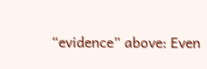“evidence” above: Even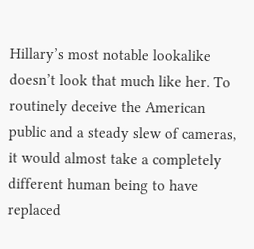Hillary’s most notable lookalike doesn’t look that much like her. To routinely deceive the American public and a steady slew of cameras, it would almost take a completely different human being to have replaced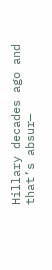Hillary decades ago and that’s absur—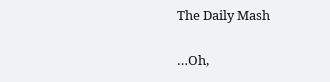The Daily Mash

…Oh,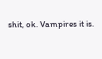shit, ok. Vampires it is.